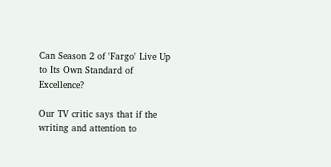Can Season 2 of 'Fargo' Live Up to Its Own Standard of Excellence?

Our TV critic says that if the writing and attention to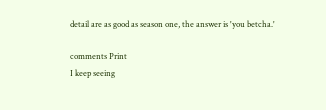detail are as good as season one, the answer is 'you betcha.'

comments Print
I keep seeing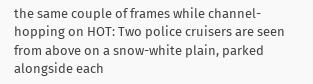the same couple of frames while channel-hopping on HOT: Two police cruisers are seen from above on a snow-white plain, parked alongside each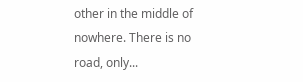other in the middle of nowhere. There is no road, only...